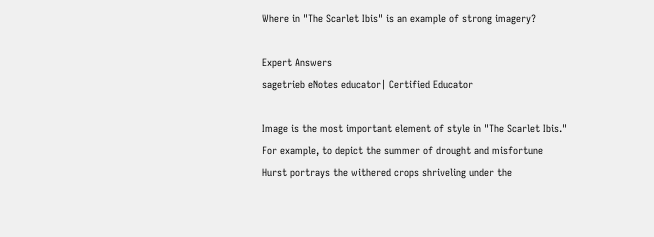Where in "The Scarlet Ibis" is an example of strong imagery?

Expert Answers
sagetrieb eNotes educator| Certified Educator

Image is the most important element of style in "The Scarlet Ibis."  For example, to depict the summer of drought and misfortune Hurst portrays the withered crops shriveling under the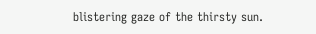blistering gaze of the thirsty sun.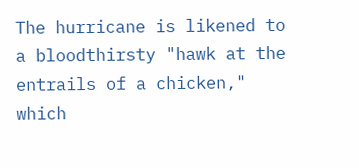The hurricane is likened to a bloodthirsty "hawk at the entrails of a chicken," which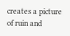creates a picture of ruin and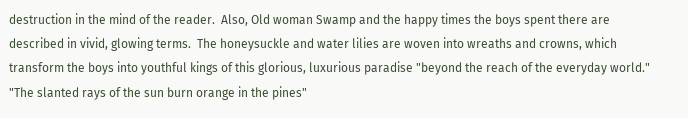destruction in the mind of the reader.  Also, Old woman Swamp and the happy times the boys spent there are described in vivid, glowing terms.  The honeysuckle and water lilies are woven into wreaths and crowns, which transform the boys into youthful kings of this glorious, luxurious paradise "beyond the reach of the everyday world."  "The slanted rays of the sun burn orange in the pines"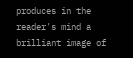produces in the reader's mind a brilliant image of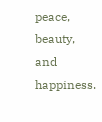peace, beauty, and happiness.